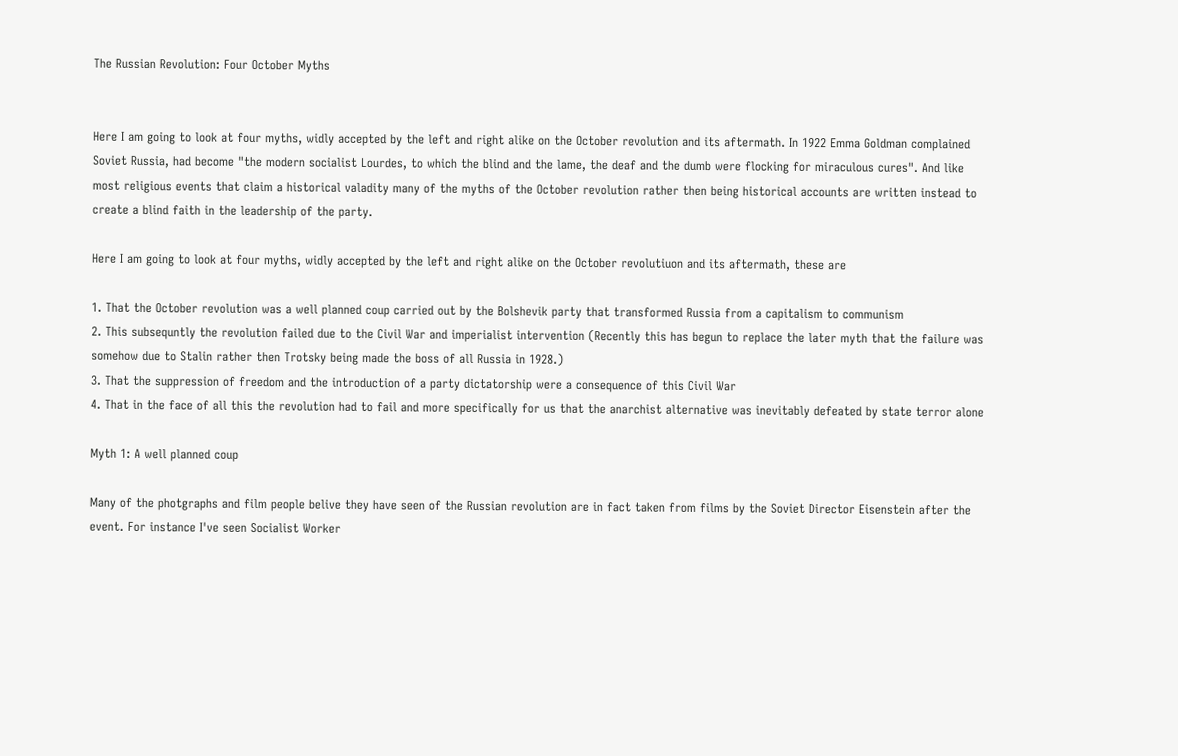The Russian Revolution: Four October Myths


Here I am going to look at four myths, widly accepted by the left and right alike on the October revolution and its aftermath. In 1922 Emma Goldman complained Soviet Russia, had become "the modern socialist Lourdes, to which the blind and the lame, the deaf and the dumb were flocking for miraculous cures". And like most religious events that claim a historical valadity many of the myths of the October revolution rather then being historical accounts are written instead to create a blind faith in the leadership of the party.

Here I am going to look at four myths, widly accepted by the left and right alike on the October revolutiuon and its aftermath, these are

1. That the October revolution was a well planned coup carried out by the Bolshevik party that transformed Russia from a capitalism to communism
2. This subsequntly the revolution failed due to the Civil War and imperialist intervention (Recently this has begun to replace the later myth that the failure was somehow due to Stalin rather then Trotsky being made the boss of all Russia in 1928.)
3. That the suppression of freedom and the introduction of a party dictatorship were a consequence of this Civil War
4. That in the face of all this the revolution had to fail and more specifically for us that the anarchist alternative was inevitably defeated by state terror alone

Myth 1: A well planned coup

Many of the photgraphs and film people belive they have seen of the Russian revolution are in fact taken from films by the Soviet Director Eisenstein after the event. For instance I've seen Socialist Worker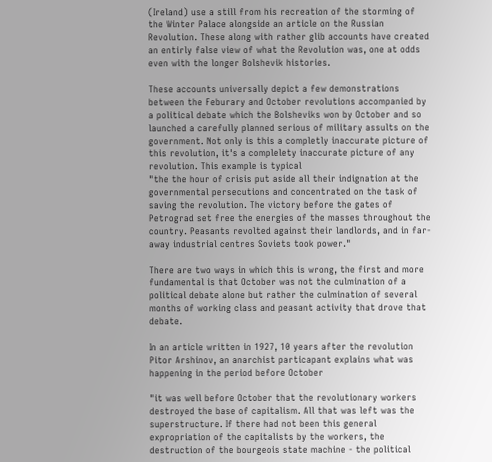(Ireland) use a still from his recreation of the storming of the Winter Palace alongside an article on the Russian Revolution. These along with rather glib accounts have created an entirly false view of what the Revolution was, one at odds even with the longer Bolshevik histories.

These accounts universally depict a few demonstrations between the Feburary and October revolutions accompanied by a political debate which the Bolsheviks won by October and so launched a carefully planned serious of military assults on the government. Not only is this a completly inaccurate picture of this revolution, it's a complelety inaccurate picture of any revolution. This example is typical
"the the hour of crisis put aside all their indignation at the governmental persecutions and concentrated on the task of saving the revolution. The victory before the gates of Petrograd set free the energies of the masses throughout the country. Peasants revolted against their landlords, and in far-away industrial centres Soviets took power."

There are two ways in which this is wrong, the first and more fundamental is that October was not the culmination of a political debate alone but rather the culmination of several months of working class and peasant activity that drove that debate.

In an article written in 1927, 10 years after the revolution Pitor Arshinov, an anarchist particapant explains what was happening in the period before October

"it was well before October that the revolutionary workers destroyed the base of capitalism. All that was left was the superstructure. If there had not been this general expropriation of the capitalists by the workers, the destruction of the bourgeois state machine - the political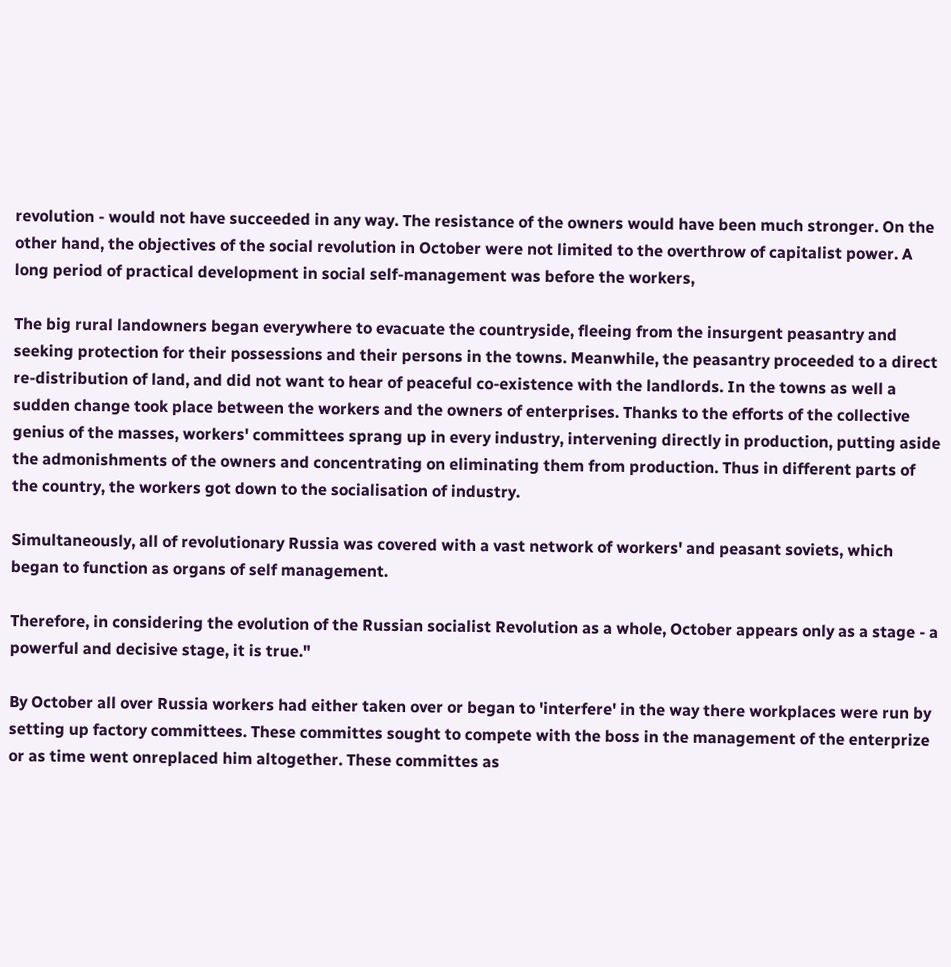revolution - would not have succeeded in any way. The resistance of the owners would have been much stronger. On the other hand, the objectives of the social revolution in October were not limited to the overthrow of capitalist power. A long period of practical development in social self-management was before the workers,

The big rural landowners began everywhere to evacuate the countryside, fleeing from the insurgent peasantry and seeking protection for their possessions and their persons in the towns. Meanwhile, the peasantry proceeded to a direct re-distribution of land, and did not want to hear of peaceful co-existence with the landlords. In the towns as well a sudden change took place between the workers and the owners of enterprises. Thanks to the efforts of the collective genius of the masses, workers' committees sprang up in every industry, intervening directly in production, putting aside the admonishments of the owners and concentrating on eliminating them from production. Thus in different parts of the country, the workers got down to the socialisation of industry.

Simultaneously, all of revolutionary Russia was covered with a vast network of workers' and peasant soviets, which began to function as organs of self management.

Therefore, in considering the evolution of the Russian socialist Revolution as a whole, October appears only as a stage - a powerful and decisive stage, it is true."

By October all over Russia workers had either taken over or began to 'interfere' in the way there workplaces were run by setting up factory committees. These committes sought to compete with the boss in the management of the enterprize or as time went onreplaced him altogether. These committes as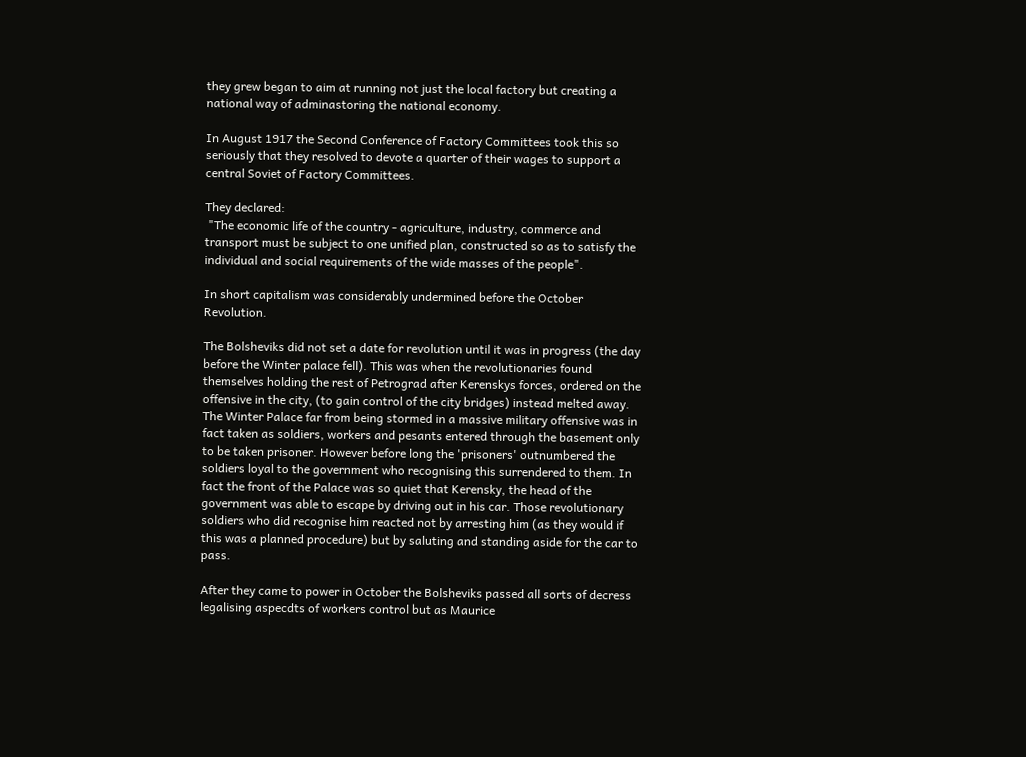they grew began to aim at running not just the local factory but creating a national way of adminastoring the national economy.

In August 1917 the Second Conference of Factory Committees took this so seriously that they resolved to devote a quarter of their wages to support a central Soviet of Factory Committees.

They declared:
 "The economic life of the country - agriculture, industry, commerce and transport must be subject to one unified plan, constructed so as to satisfy the individual and social requirements of the wide masses of the people".

In short capitalism was considerably undermined before the October Revolution.

The Bolsheviks did not set a date for revolution until it was in progress (the day before the Winter palace fell). This was when the revolutionaries found themselves holding the rest of Petrograd after Kerenskys forces, ordered on the offensive in the city, (to gain control of the city bridges) instead melted away. The Winter Palace far from being stormed in a massive military offensive was in fact taken as soldiers, workers and pesants entered through the basement only to be taken prisoner. However before long the 'prisoners' outnumbered the soldiers loyal to the government who recognising this surrendered to them. In fact the front of the Palace was so quiet that Kerensky, the head of the government was able to escape by driving out in his car. Those revolutionary soldiers who did recognise him reacted not by arresting him (as they would if this was a planned procedure) but by saluting and standing aside for the car to pass.

After they came to power in October the Bolsheviks passed all sorts of decress legalising aspecdts of workers control but as Maurice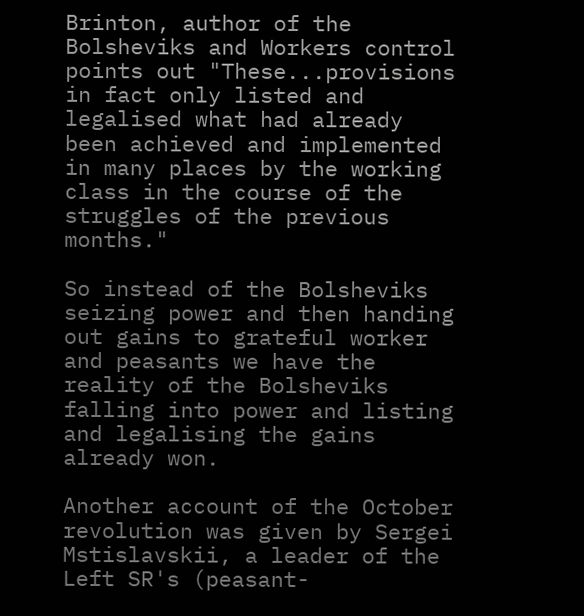Brinton, author of the Bolsheviks and Workers control points out "These...provisions in fact only listed and legalised what had already been achieved and implemented in many places by the working class in the course of the struggles of the previous months."

So instead of the Bolsheviks seizing power and then handing out gains to grateful worker and peasants we have the reality of the Bolsheviks falling into power and listing and legalising the gains already won.

Another account of the October revolution was given by Sergei Mstislavskii, a leader of the Left SR's (peasant-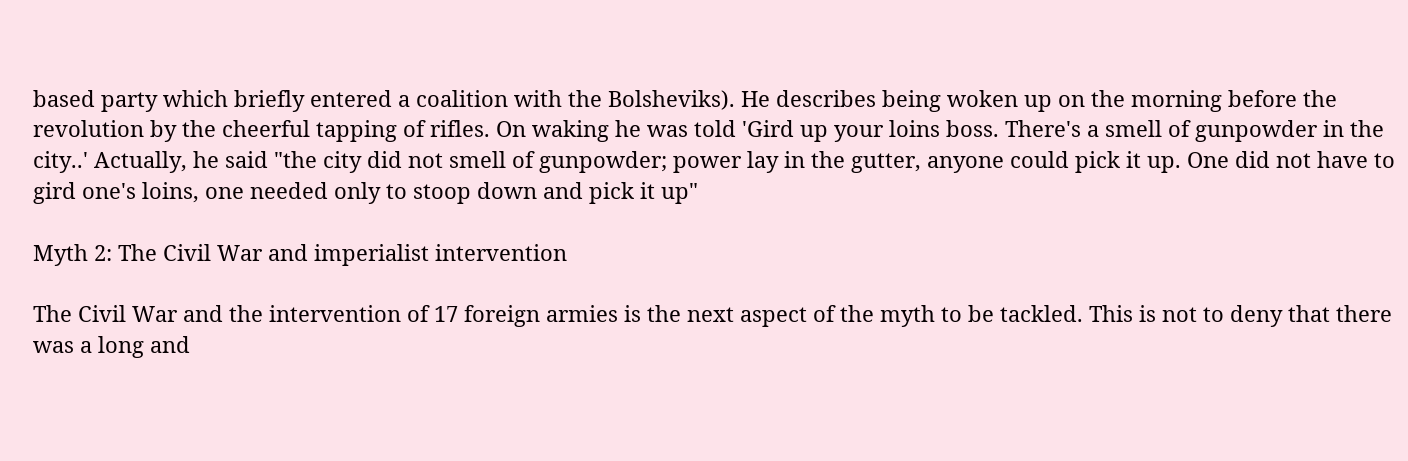based party which briefly entered a coalition with the Bolsheviks). He describes being woken up on the morning before the revolution by the cheerful tapping of rifles. On waking he was told 'Gird up your loins boss. There's a smell of gunpowder in the city..' Actually, he said "the city did not smell of gunpowder; power lay in the gutter, anyone could pick it up. One did not have to gird one's loins, one needed only to stoop down and pick it up"

Myth 2: The Civil War and imperialist intervention

The Civil War and the intervention of 17 foreign armies is the next aspect of the myth to be tackled. This is not to deny that there was a long and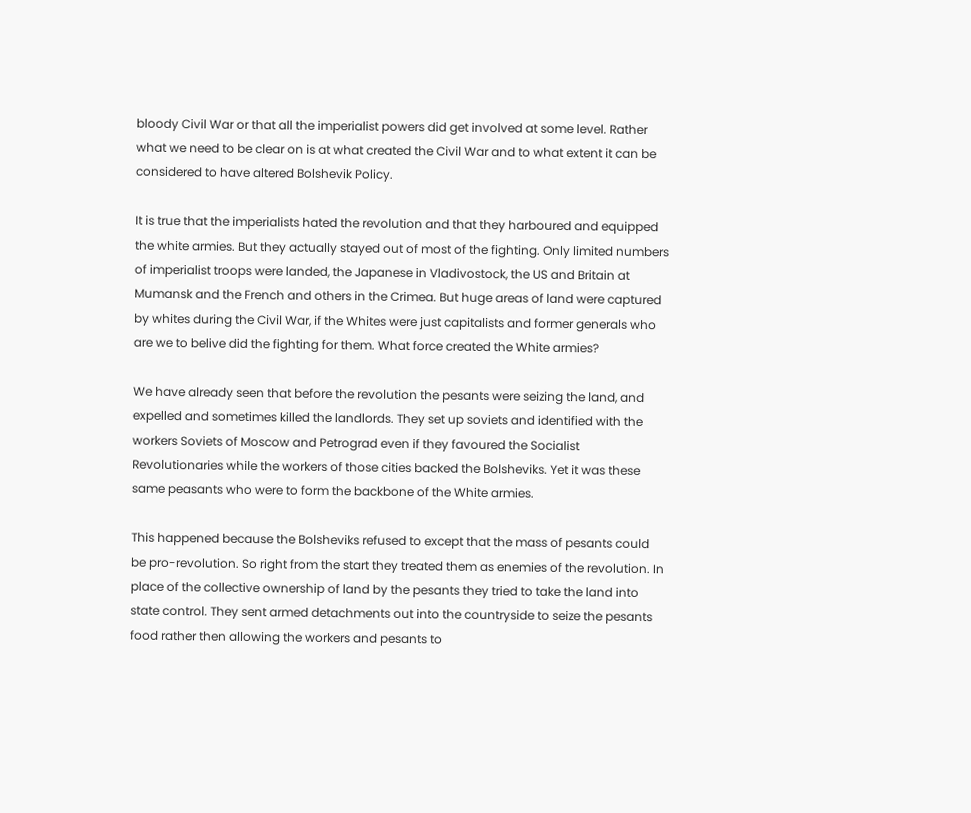bloody Civil War or that all the imperialist powers did get involved at some level. Rather what we need to be clear on is at what created the Civil War and to what extent it can be considered to have altered Bolshevik Policy.

It is true that the imperialists hated the revolution and that they harboured and equipped the white armies. But they actually stayed out of most of the fighting. Only limited numbers of imperialist troops were landed, the Japanese in Vladivostock, the US and Britain at Mumansk and the French and others in the Crimea. But huge areas of land were captured by whites during the Civil War, if the Whites were just capitalists and former generals who are we to belive did the fighting for them. What force created the White armies?

We have already seen that before the revolution the pesants were seizing the land, and expelled and sometimes killed the landlords. They set up soviets and identified with the workers Soviets of Moscow and Petrograd even if they favoured the Socialist Revolutionaries while the workers of those cities backed the Bolsheviks. Yet it was these same peasants who were to form the backbone of the White armies.

This happened because the Bolsheviks refused to except that the mass of pesants could be pro-revolution. So right from the start they treated them as enemies of the revolution. In place of the collective ownership of land by the pesants they tried to take the land into state control. They sent armed detachments out into the countryside to seize the pesants food rather then allowing the workers and pesants to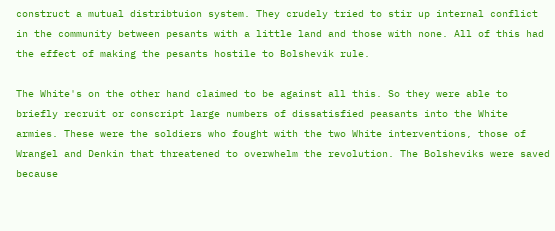construct a mutual distribtuion system. They crudely tried to stir up internal conflict in the community between pesants with a little land and those with none. All of this had the effect of making the pesants hostile to Bolshevik rule.

The White's on the other hand claimed to be against all this. So they were able to briefly recruit or conscript large numbers of dissatisfied peasants into the White armies. These were the soldiers who fought with the two White interventions, those of Wrangel and Denkin that threatened to overwhelm the revolution. The Bolsheviks were saved because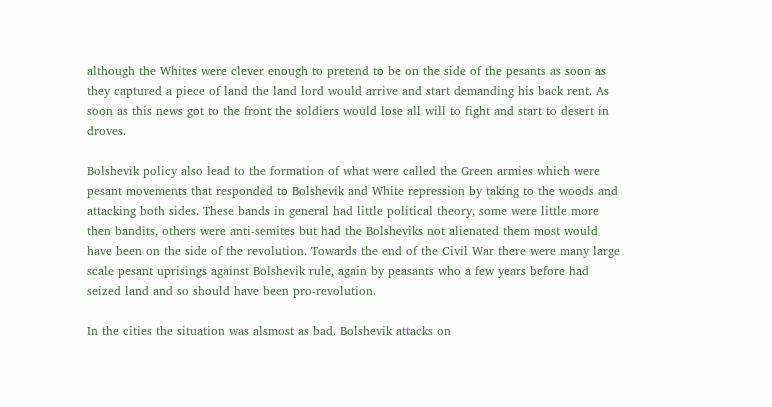although the Whites were clever enough to pretend to be on the side of the pesants as soon as they captured a piece of land the land lord would arrive and start demanding his back rent. As soon as this news got to the front the soldiers would lose all will to fight and start to desert in droves.

Bolshevik policy also lead to the formation of what were called the Green armies which were pesant movements that responded to Bolshevik and White repression by taking to the woods and attacking both sides. These bands in general had little political theory, some were little more then bandits, others were anti-semites but had the Bolsheviks not alienated them most would have been on the side of the revolution. Towards the end of the Civil War there were many large scale pesant uprisings against Bolshevik rule, again by peasants who a few years before had seized land and so should have been pro-revolution.

In the cities the situation was alsmost as bad. Bolshevik attacks on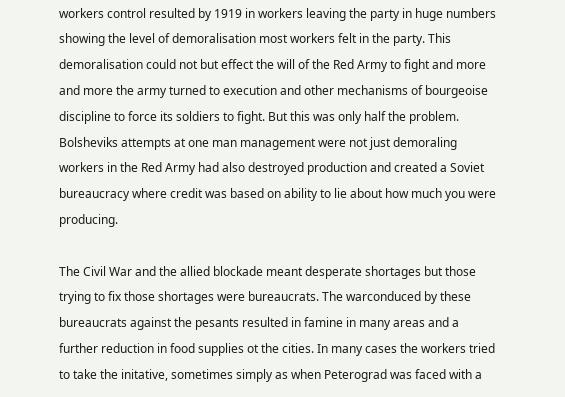workers control resulted by 1919 in workers leaving the party in huge numbers showing the level of demoralisation most workers felt in the party. This demoralisation could not but effect the will of the Red Army to fight and more and more the army turned to execution and other mechanisms of bourgeoise discipline to force its soldiers to fight. But this was only half the problem. Bolsheviks attempts at one man management were not just demoraling workers in the Red Army had also destroyed production and created a Soviet bureaucracy where credit was based on ability to lie about how much you were producing.

The Civil War and the allied blockade meant desperate shortages but those trying to fix those shortages were bureaucrats. The warconduced by these bureaucrats against the pesants resulted in famine in many areas and a further reduction in food supplies ot the cities. In many cases the workers tried to take the initative, sometimes simply as when Peterograd was faced with a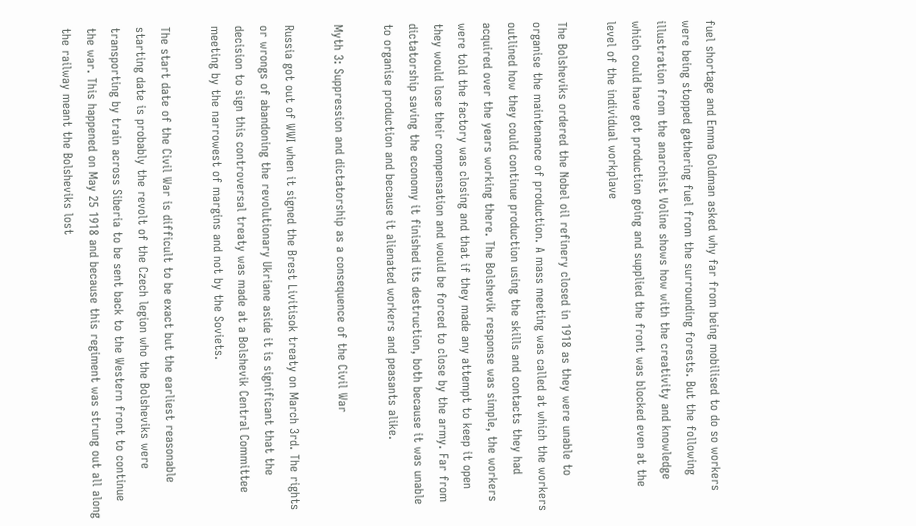fuel shortage and Emma Goldman asked why far from being mobilised to do so workers were being stopped gathering fuel from the surrounding forests. But the following illustration from the anarchist Voline shows how with the creativity and knowledge which could have got production going and supplied the front was blocked even at the level of the individual workplave

The Bolsheviks ordered the Nobel oil refinery closed in 1918 as they were unable to organise the maintenance of production. A mass meeting was called at which the workers outlined how they could continue production using the skills and contacts they had acquired over the years working there. The Bolshevik response was simple, the workers were told the factory was closing and that if they made any attempt to keep it open they would lose their compensation and would be forced to close by the army. Far from dictatorship saving the economy it finished its destruction, both because it was unable to organise production and because it alienated workers and peasants alike.

Myth 3: Suppression and dictatorship as a consequence of the Civil War

Russia got out of WWI when it signed the Brest Livitisok treaty on March 3rd. The rights or wrongs of abandoning the revolutionary Ukriane aside it is significant that the decision to sign this controversal treaty was made at a Bolshevik Central Committee meeting by the narrowest of margins and not by the Soviets.

The start date of the Civil War is difficult to be exact but the earliest reasonable starting date is probably the revolt of the Czech legion who the Bolsheviks were transporting by train across Siberia to be sent back to the Western front to continue the war. This happened on May 25 1918 and because this regiment was strung out all along the railway meant the Bolsheviks lost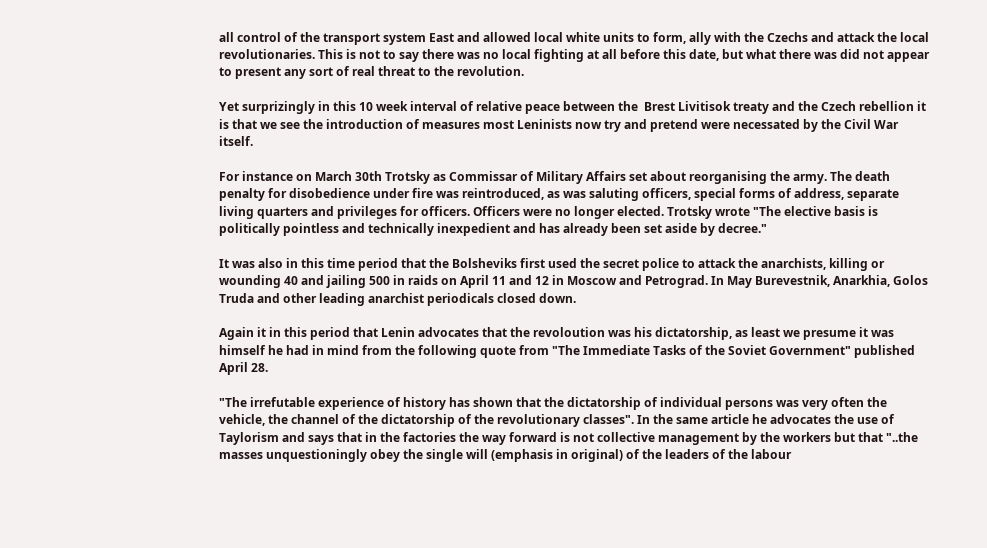all control of the transport system East and allowed local white units to form, ally with the Czechs and attack the local revolutionaries. This is not to say there was no local fighting at all before this date, but what there was did not appear to present any sort of real threat to the revolution.

Yet surprizingly in this 10 week interval of relative peace between the  Brest Livitisok treaty and the Czech rebellion it is that we see the introduction of measures most Leninists now try and pretend were necessated by the Civil War itself.

For instance on March 30th Trotsky as Commissar of Military Affairs set about reorganising the army. The death penalty for disobedience under fire was reintroduced, as was saluting officers, special forms of address, separate living quarters and privileges for officers. Officers were no longer elected. Trotsky wrote "The elective basis is politically pointless and technically inexpedient and has already been set aside by decree."

It was also in this time period that the Bolsheviks first used the secret police to attack the anarchists, killing or wounding 40 and jailing 500 in raids on April 11 and 12 in Moscow and Petrograd. In May Burevestnik, Anarkhia, Golos Truda and other leading anarchist periodicals closed down.

Again it in this period that Lenin advocates that the revoloution was his dictatorship, as least we presume it was himself he had in mind from the following quote from "The Immediate Tasks of the Soviet Government" published April 28.

"The irrefutable experience of history has shown that the dictatorship of individual persons was very often the vehicle, the channel of the dictatorship of the revolutionary classes". In the same article he advocates the use of Taylorism and says that in the factories the way forward is not collective management by the workers but that "..the masses unquestioningly obey the single will (emphasis in original) of the leaders of the labour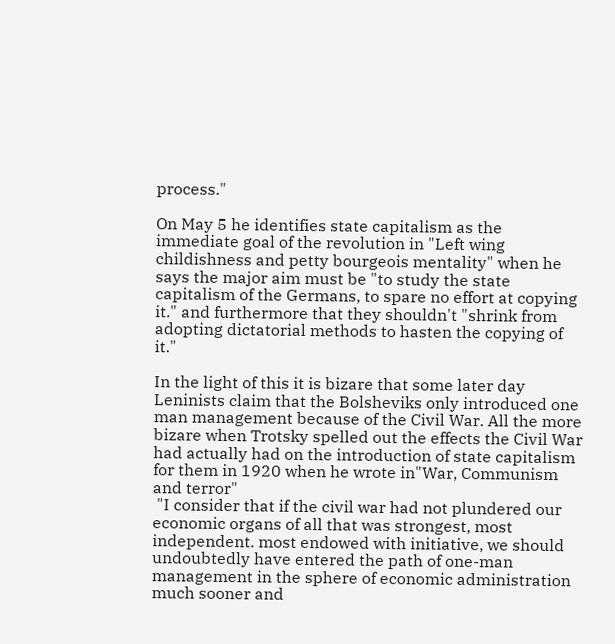process."

On May 5 he identifies state capitalism as the immediate goal of the revolution in "Left wing childishness and petty bourgeois mentality" when he says the major aim must be "to study the state capitalism of the Germans, to spare no effort at copying it." and furthermore that they shouldn't "shrink from adopting dictatorial methods to hasten the copying of it."

In the light of this it is bizare that some later day Leninists claim that the Bolsheviks only introduced one man management because of the Civil War. All the more bizare when Trotsky spelled out the effects the Civil War had actually had on the introduction of state capitalism for them in 1920 when he wrote in"War, Communism and terror"
 "I consider that if the civil war had not plundered our economic organs of all that was strongest, most independent. most endowed with initiative, we should undoubtedly have entered the path of one-man management in the sphere of economic administration much sooner and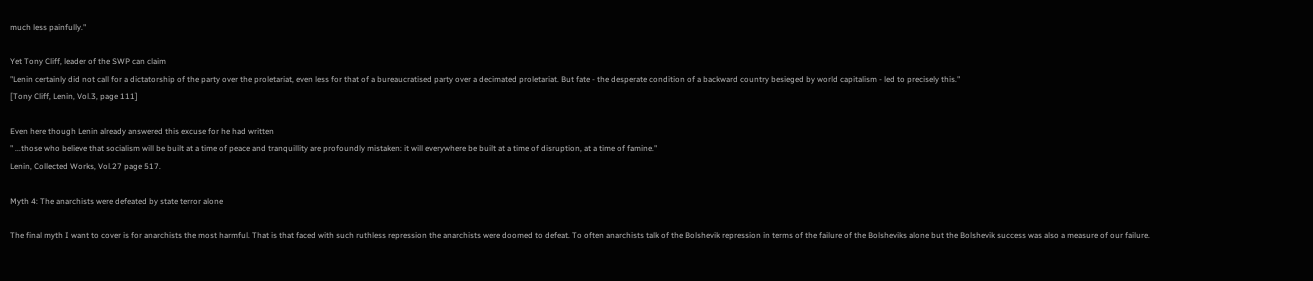much less painfully."

Yet Tony Cliff, leader of the SWP can claim
"Lenin certainly did not call for a dictatorship of the party over the proletariat, even less for that of a bureaucratised party over a decimated proletariat. But fate - the desperate condition of a backward country besieged by world capitalism - led to precisely this."
[Tony Cliff, Lenin, Vol.3, page 111]

Even here though Lenin already answered this excuse for he had written
" ...those who believe that socialism will be built at a time of peace and tranquillity are profoundly mistaken: it will everywhere be built at a time of disruption, at a time of famine."
Lenin, Collected Works, Vol.27 page 517.

Myth 4: The anarchists were defeated by state terror alone

The final myth I want to cover is for anarchists the most harmful. That is that faced with such ruthless repression the anarchists were doomed to defeat. To often anarchists talk of the Bolshevik repression in terms of the failure of the Bolsheviks alone but the Bolshevik success was also a measure of our failure.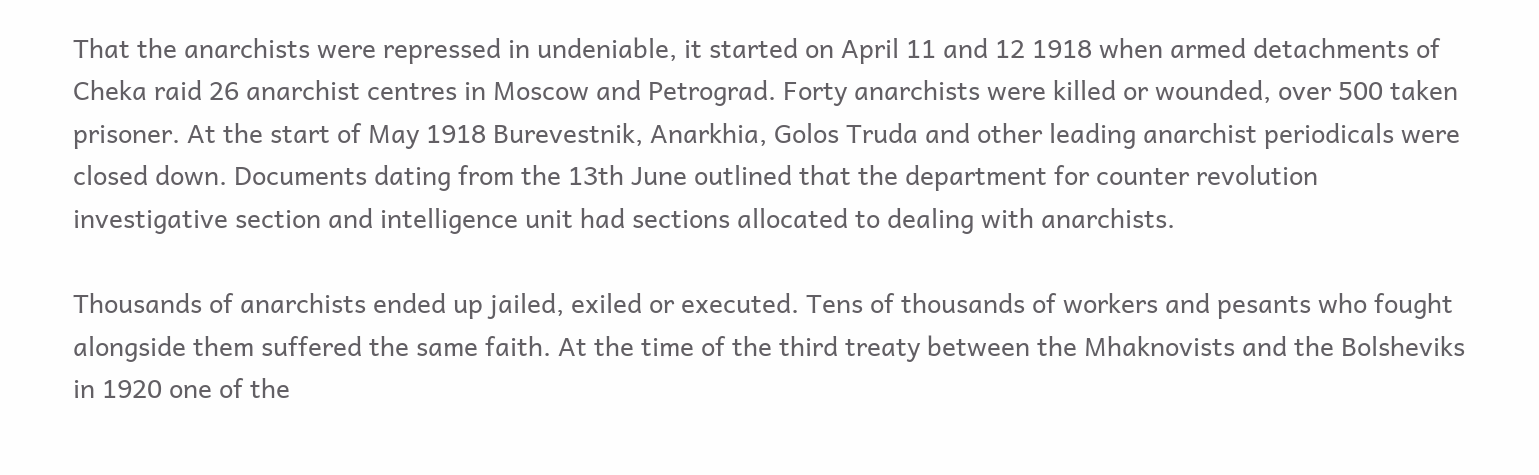That the anarchists were repressed in undeniable, it started on April 11 and 12 1918 when armed detachments of Cheka raid 26 anarchist centres in Moscow and Petrograd. Forty anarchists were killed or wounded, over 500 taken prisoner. At the start of May 1918 Burevestnik, Anarkhia, Golos Truda and other leading anarchist periodicals were closed down. Documents dating from the 13th June outlined that the department for counter revolution investigative section and intelligence unit had sections allocated to dealing with anarchists.

Thousands of anarchists ended up jailed, exiled or executed. Tens of thousands of workers and pesants who fought alongside them suffered the same faith. At the time of the third treaty between the Mhaknovists and the Bolsheviks in 1920 one of the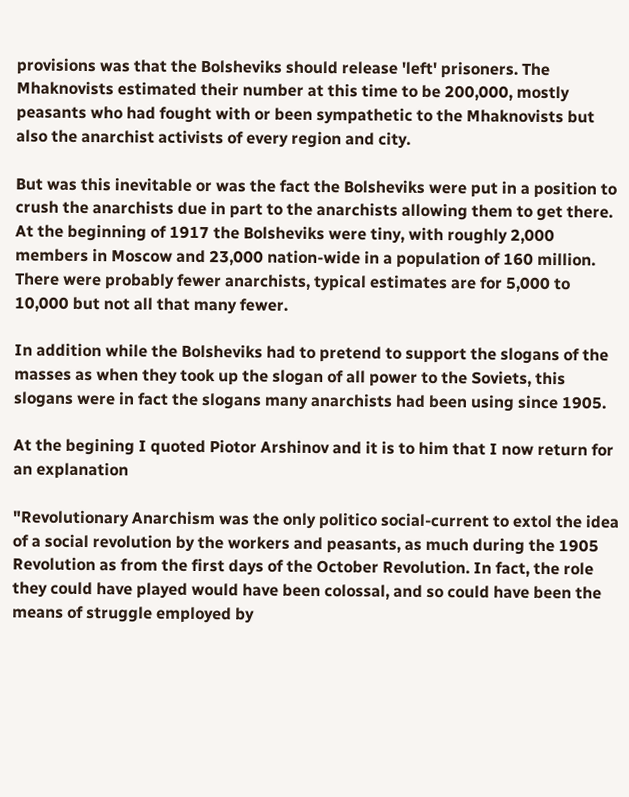provisions was that the Bolsheviks should release 'left' prisoners. The Mhaknovists estimated their number at this time to be 200,000, mostly peasants who had fought with or been sympathetic to the Mhaknovists but also the anarchist activists of every region and city.

But was this inevitable or was the fact the Bolsheviks were put in a position to crush the anarchists due in part to the anarchists allowing them to get there. At the beginning of 1917 the Bolsheviks were tiny, with roughly 2,000 members in Moscow and 23,000 nation-wide in a population of 160 million. There were probably fewer anarchists, typical estimates are for 5,000 to 10,000 but not all that many fewer.

In addition while the Bolsheviks had to pretend to support the slogans of the masses as when they took up the slogan of all power to the Soviets, this slogans were in fact the slogans many anarchists had been using since 1905.

At the begining I quoted Piotor Arshinov and it is to him that I now return for an explanation

"Revolutionary Anarchism was the only politico social-current to extol the idea of a social revolution by the workers and peasants, as much during the 1905 Revolution as from the first days of the October Revolution. In fact, the role they could have played would have been colossal, and so could have been the means of struggle employed by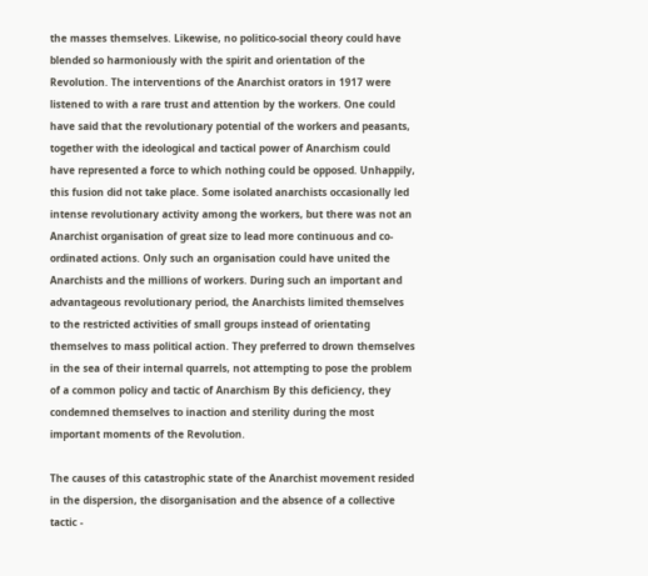the masses themselves. Likewise, no politico-social theory could have blended so harmoniously with the spirit and orientation of the Revolution. The interventions of the Anarchist orators in 1917 were listened to with a rare trust and attention by the workers. One could have said that the revolutionary potential of the workers and peasants, together with the ideological and tactical power of Anarchism could have represented a force to which nothing could be opposed. Unhappily, this fusion did not take place. Some isolated anarchists occasionally led intense revolutionary activity among the workers, but there was not an Anarchist organisation of great size to lead more continuous and co-ordinated actions. Only such an organisation could have united the Anarchists and the millions of workers. During such an important and advantageous revolutionary period, the Anarchists limited themselves to the restricted activities of small groups instead of orientating themselves to mass political action. They preferred to drown themselves in the sea of their internal quarrels, not attempting to pose the problem of a common policy and tactic of Anarchism By this deficiency, they condemned themselves to inaction and sterility during the most important moments of the Revolution.

The causes of this catastrophic state of the Anarchist movement resided in the dispersion, the disorganisation and the absence of a collective tactic -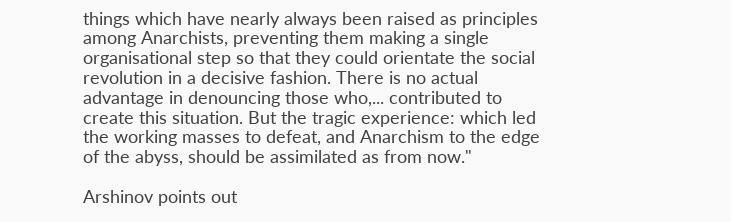things which have nearly always been raised as principles among Anarchists, preventing them making a single organisational step so that they could orientate the social revolution in a decisive fashion. There is no actual advantage in denouncing those who,... contributed to create this situation. But the tragic experience: which led the working masses to defeat, and Anarchism to the edge of the abyss, should be assimilated as from now."

Arshinov points out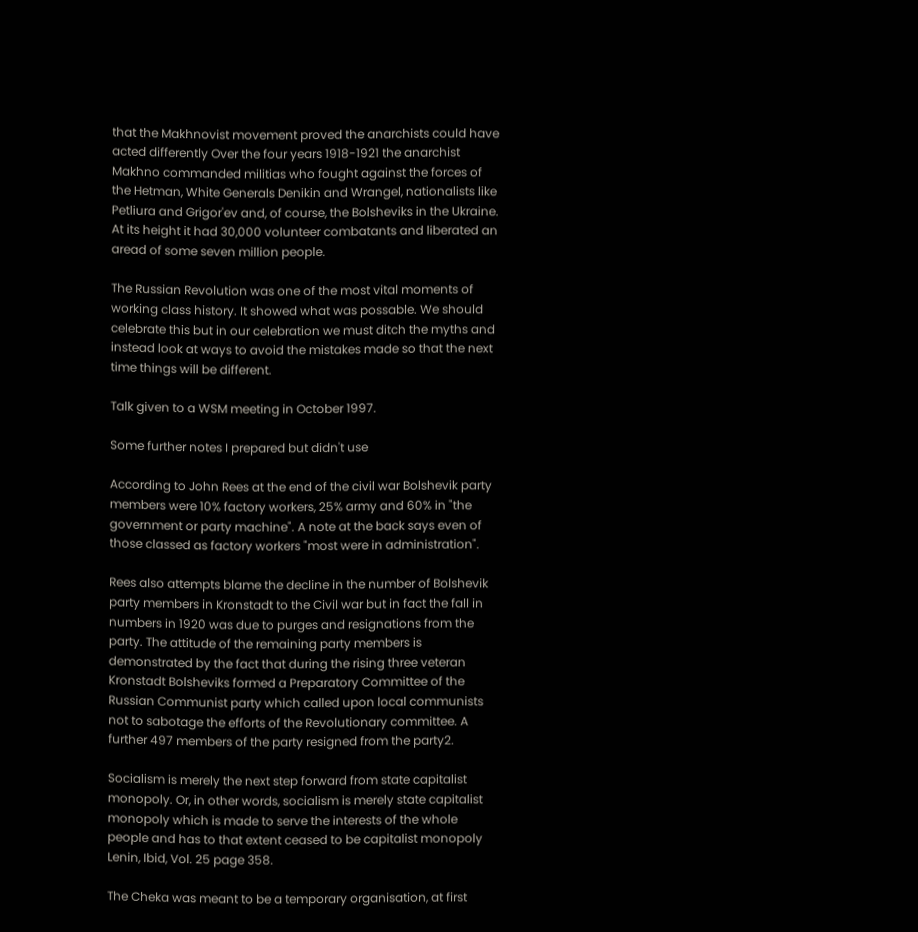that the Makhnovist movement proved the anarchists could have acted differently Over the four years 1918-1921 the anarchist Makhno commanded militias who fought against the forces of the Hetman, White Generals Denikin and Wrangel, nationalists like Petliura and Grigor'ev and, of course, the Bolsheviks in the Ukraine. At its height it had 30,000 volunteer combatants and liberated an aread of some seven million people.

The Russian Revolution was one of the most vital moments of working class history. It showed what was possable. We should celebrate this but in our celebration we must ditch the myths and instead look at ways to avoid the mistakes made so that the next time things will be different.

Talk given to a WSM meeting in October 1997.

Some further notes I prepared but didn't use

According to John Rees at the end of the civil war Bolshevik party members were 10% factory workers, 25% army and 60% in "the government or party machine". A note at the back says even of those classed as factory workers "most were in administration".

Rees also attempts blame the decline in the number of Bolshevik party members in Kronstadt to the Civil war but in fact the fall in numbers in 1920 was due to purges and resignations from the party. The attitude of the remaining party members is demonstrated by the fact that during the rising three veteran Kronstadt Bolsheviks formed a Preparatory Committee of the Russian Communist party which called upon local communists not to sabotage the efforts of the Revolutionary committee. A further 497 members of the party resigned from the party2.

Socialism is merely the next step forward from state capitalist monopoly. Or, in other words, socialism is merely state capitalist monopoly which is made to serve the interests of the whole people and has to that extent ceased to be capitalist monopoly Lenin, Ibid, Vol. 25 page 358.

The Cheka was meant to be a temporary organisation, at first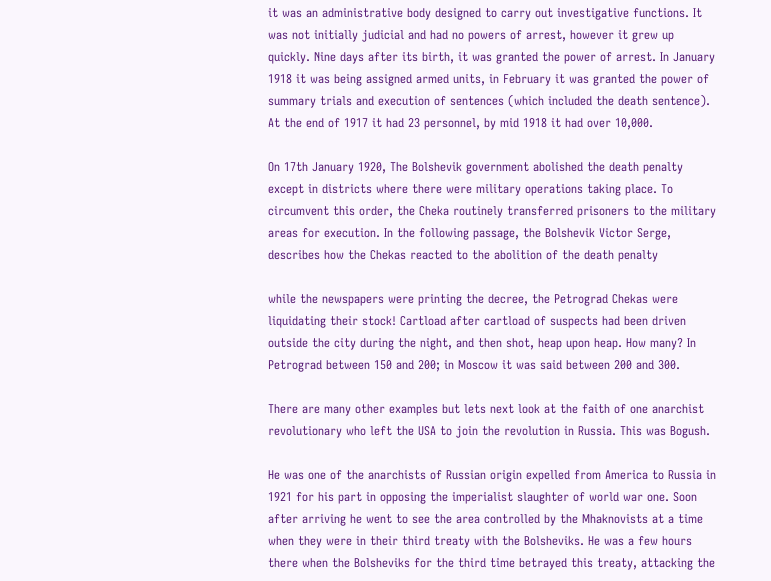it was an administrative body designed to carry out investigative functions. It was not initially judicial and had no powers of arrest, however it grew up quickly. Nine days after its birth, it was granted the power of arrest. In January 1918 it was being assigned armed units, in February it was granted the power of summary trials and execution of sentences (which included the death sentence). At the end of 1917 it had 23 personnel, by mid 1918 it had over 10,000.

On 17th January 1920, The Bolshevik government abolished the death penalty except in districts where there were military operations taking place. To circumvent this order, the Cheka routinely transferred prisoners to the military areas for execution. In the following passage, the Bolshevik Victor Serge, describes how the Chekas reacted to the abolition of the death penalty

while the newspapers were printing the decree, the Petrograd Chekas were liquidating their stock! Cartload after cartload of suspects had been driven outside the city during the night, and then shot, heap upon heap. How many? In Petrograd between 150 and 200; in Moscow it was said between 200 and 300.

There are many other examples but lets next look at the faith of one anarchist revolutionary who left the USA to join the revolution in Russia. This was Bogush.

He was one of the anarchists of Russian origin expelled from America to Russia in 1921 for his part in opposing the imperialist slaughter of world war one. Soon after arriving he went to see the area controlled by the Mhaknovists at a time when they were in their third treaty with the Bolsheviks. He was a few hours there when the Bolsheviks for the third time betrayed this treaty, attacking the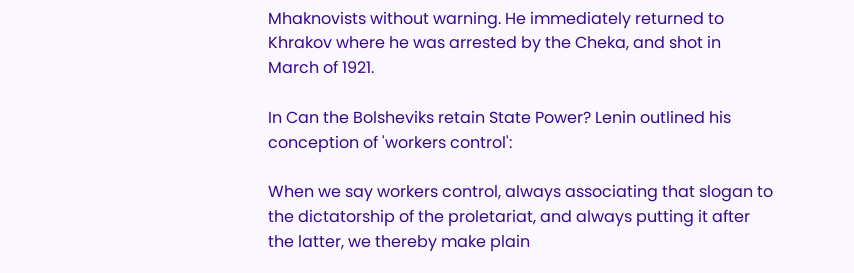Mhaknovists without warning. He immediately returned to Khrakov where he was arrested by the Cheka, and shot in March of 1921.

In Can the Bolsheviks retain State Power? Lenin outlined his conception of 'workers control':

When we say workers control, always associating that slogan to the dictatorship of the proletariat, and always putting it after the latter, we thereby make plain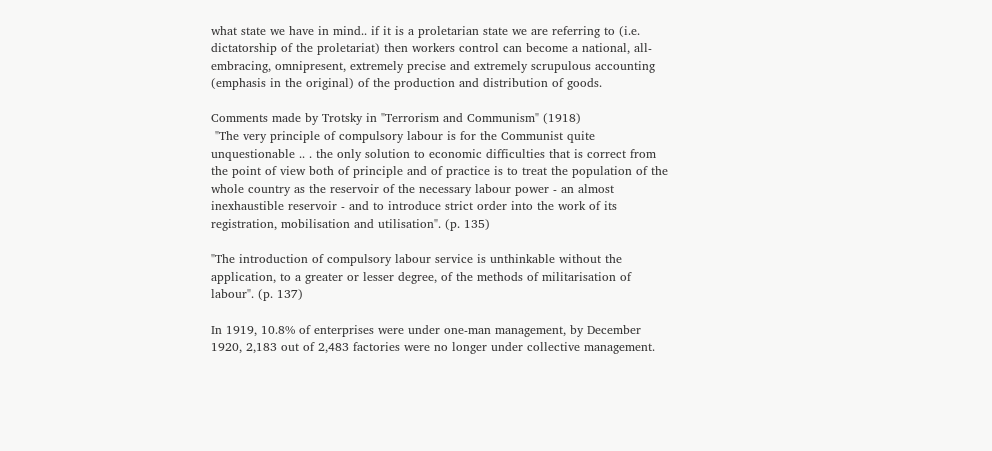what state we have in mind.. if it is a proletarian state we are referring to (i.e. dictatorship of the proletariat) then workers control can become a national, all-embracing, omnipresent, extremely precise and extremely scrupulous accounting (emphasis in the original) of the production and distribution of goods.

Comments made by Trotsky in "Terrorism and Communism" (1918)
 "The very principle of compulsory labour is for the Communist quite unquestionable .. . the only solution to economic difficulties that is correct from the point of view both of principle and of practice is to treat the population of the whole country as the reservoir of the necessary labour power - an almost inexhaustible reservoir - and to introduce strict order into the work of its registration, mobilisation and utilisation". (p. 135)

"The introduction of compulsory labour service is unthinkable without the application, to a greater or lesser degree, of the methods of militarisation of labour". (p. 137)

In 1919, 10.8% of enterprises were under one-man management, by December 1920, 2,183 out of 2,483 factories were no longer under collective management.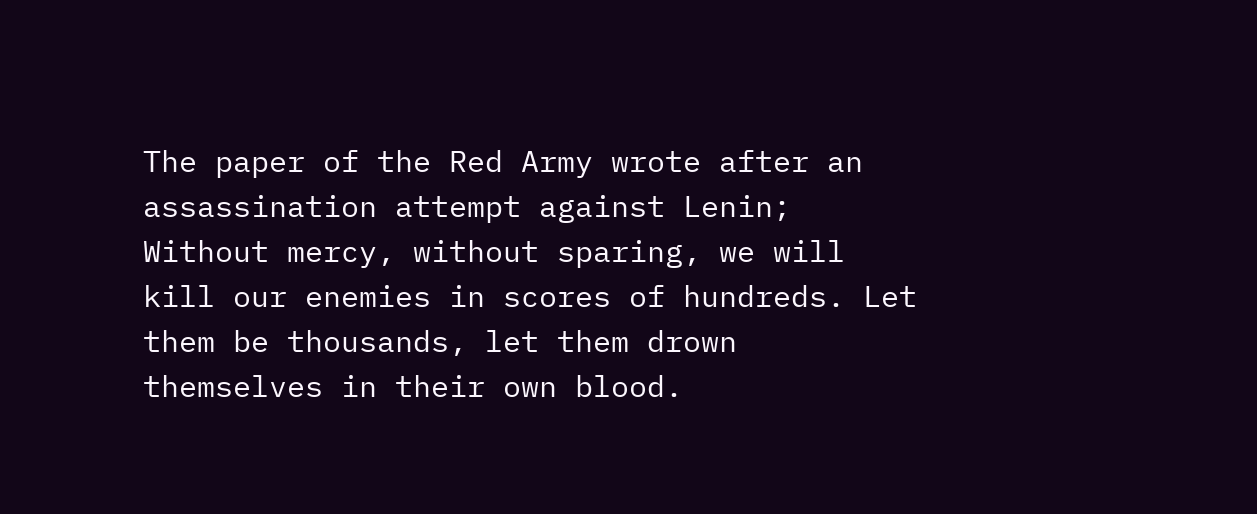The paper of the Red Army wrote after an assassination attempt against Lenin; Without mercy, without sparing, we will kill our enemies in scores of hundreds. Let them be thousands, let them drown themselves in their own blood.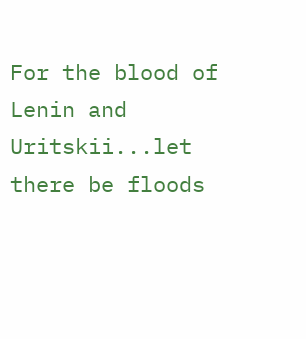For the blood of Lenin and Uritskii...let there be floods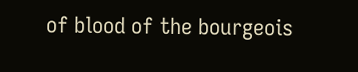of blood of the bourgeois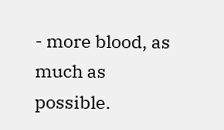- more blood, as much as possible.